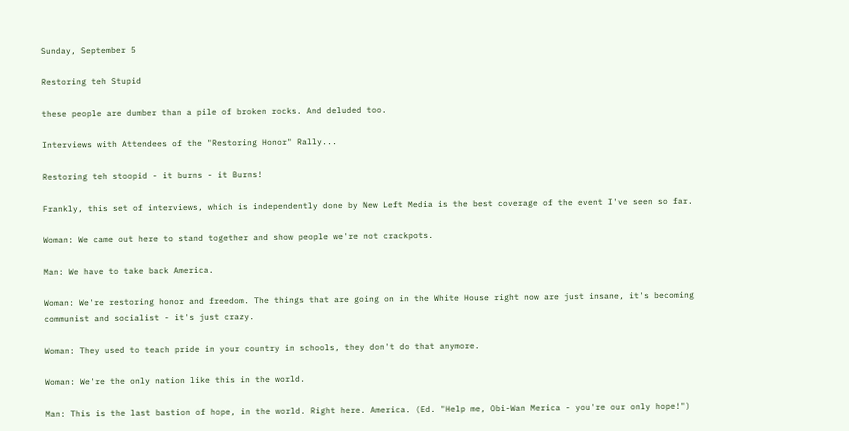Sunday, September 5

Restoring teh Stupid

these people are dumber than a pile of broken rocks. And deluded too.

Interviews with Attendees of the "Restoring Honor" Rally...

Restoring teh stoopid - it burns - it Burns!

Frankly, this set of interviews, which is independently done by New Left Media is the best coverage of the event I've seen so far.

Woman: We came out here to stand together and show people we're not crackpots.

Man: We have to take back America.

Woman: We're restoring honor and freedom. The things that are going on in the White House right now are just insane, it's becoming communist and socialist - it's just crazy.

Woman: They used to teach pride in your country in schools, they don't do that anymore.

Woman: We're the only nation like this in the world.

Man: This is the last bastion of hope, in the world. Right here. America. (Ed. "Help me, Obi-Wan Merica - you're our only hope!")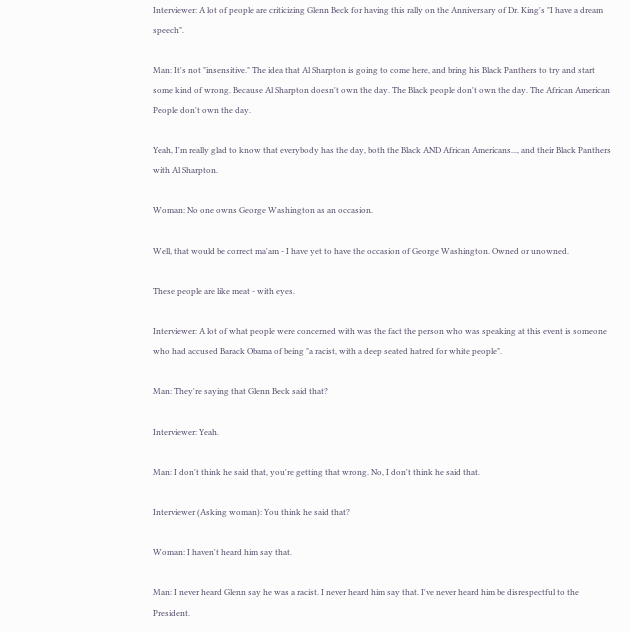Interviewer: A lot of people are criticizing Glenn Beck for having this rally on the Anniversary of Dr. King's "I have a dream speech".

Man: It's not "insensitive." The idea that Al Sharpton is going to come here, and bring his Black Panthers to try and start some kind of wrong. Because Al Sharpton doesn't own the day. The Black people don't own the day. The African American People don't own the day.

Yeah, I'm really glad to know that everybody has the day, both the Black AND African Americans..., and their Black Panthers with Al Sharpton.

Woman: No one owns George Washington as an occasion.

Well, that would be correct ma'am - I have yet to have the occasion of George Washington. Owned or unowned.

These people are like meat - with eyes.

Interviewer: A lot of what people were concerned with was the fact the person who was speaking at this event is someone who had accused Barack Obama of being "a racist, with a deep seated hatred for white people".

Man: They're saying that Glenn Beck said that?

Interviewer: Yeah.

Man: I don't think he said that, you're getting that wrong. No, I don't think he said that.

Interviewer (Asking woman): You think he said that?

Woman: I haven't heard him say that.

Man: I never heard Glenn say he was a racist. I never heard him say that. I've never heard him be disrespectful to the President.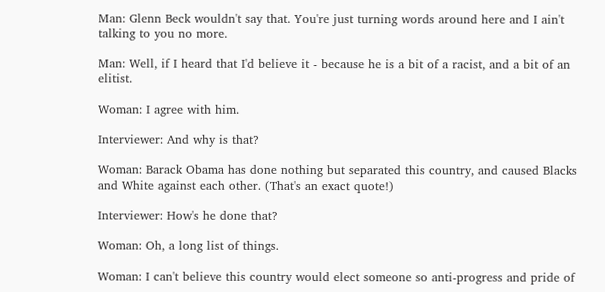Man: Glenn Beck wouldn't say that. You're just turning words around here and I ain't talking to you no more.

Man: Well, if I heard that I'd believe it - because he is a bit of a racist, and a bit of an elitist.

Woman: I agree with him.

Interviewer: And why is that?

Woman: Barack Obama has done nothing but separated this country, and caused Blacks and White against each other. (That's an exact quote!)

Interviewer: How's he done that?

Woman: Oh, a long list of things.

Woman: I can't believe this country would elect someone so anti-progress and pride of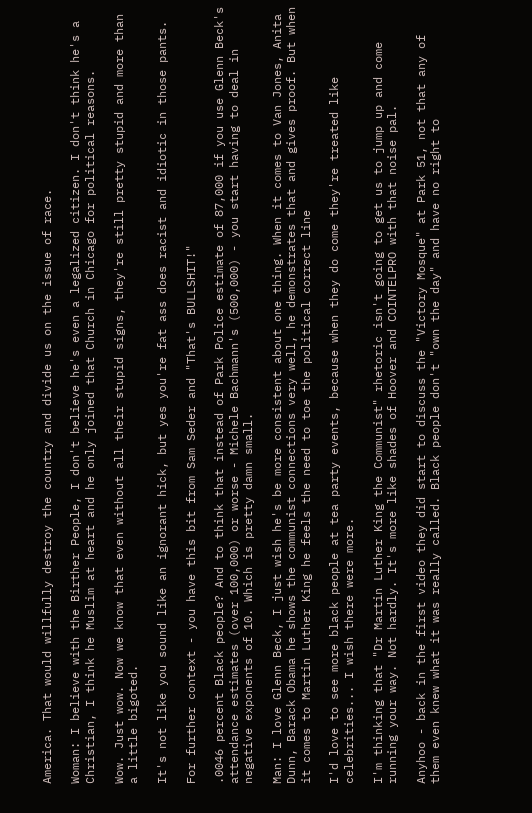America. That would willfully destroy the country and divide us on the issue of race.

Woman: I believe with the Birther People, I don't believe he's even a legalized citizen. I don't think he's a Christian, I think he Muslim at heart and he only joined that Church in Chicago for political reasons.

Wow. Just wow. Now we know that even without all their stupid signs, they're still pretty stupid and more than a little bigoted.

It's not like you sound like an ignorant hick, but yes you're fat ass does racist and idiotic in those pants.

For further context - you have this bit from Sam Seder and "That's BULLSHIT!"

.0046 percent Black people? And to think that instead of Park Police estimate of 87,000 if you use Glenn Beck's attendance estimates (over 100,000) or worse - Michele Bachmann's (500,000) - you start having to deal in negative exponents of 10. Which is pretty damn small.

Man: I love Glenn Beck, I just wish he's be more consistent about one thing. When it comes to Van Jones, Anita Dunn, Barack Obama he shows the communist connections very well, he demonstrates that and gives proof. But when it comes to Martin Luther King he feels the need to toe the political correct line

I'd love to see more black people at tea party events, because when they do come they're treated like celebrities... I wish there were more.

I'm thinking that "Dr Martin Luther King the Communist" rhetoric isn't going to get us to jump up and come running your way. Not hardly. It's more like shades of Hoover and COINTELPRO with that noise pal.

Anyhoo - back in the first video they did start to discuss the "Victory Mosque" at Park 51, not that any of them even knew what it was really called. Black people don't "own the day" and have no right to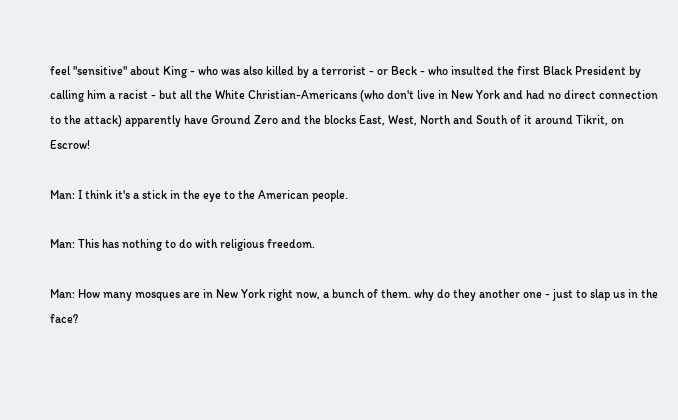feel "sensitive" about King - who was also killed by a terrorist - or Beck - who insulted the first Black President by calling him a racist - but all the White Christian-Americans (who don't live in New York and had no direct connection to the attack) apparently have Ground Zero and the blocks East, West, North and South of it around Tikrit, on Escrow!

Man: I think it's a stick in the eye to the American people.

Man: This has nothing to do with religious freedom.

Man: How many mosques are in New York right now, a bunch of them. why do they another one - just to slap us in the face?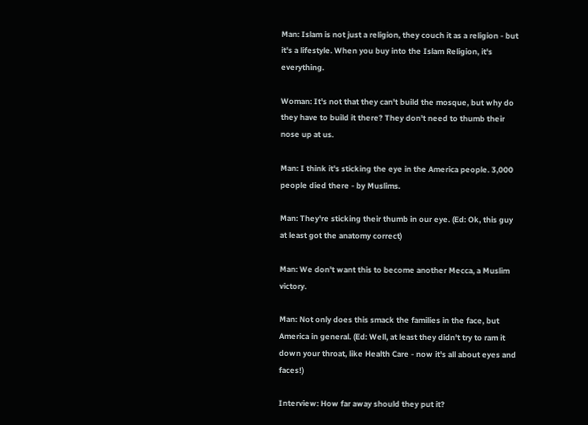Man: Islam is not just a religion, they couch it as a religion - but it's a lifestyle. When you buy into the Islam Religion, it's everything.

Woman: It's not that they can't build the mosque, but why do they have to build it there? They don't need to thumb their nose up at us.

Man: I think it's sticking the eye in the America people. 3,000 people died there - by Muslims.

Man: They're sticking their thumb in our eye. (Ed: Ok, this guy at least got the anatomy correct)

Man: We don't want this to become another Mecca, a Muslim victory.

Man: Not only does this smack the families in the face, but America in general. (Ed: Well, at least they didn't try to ram it down your throat, like Health Care - now it's all about eyes and faces!)

Interview: How far away should they put it?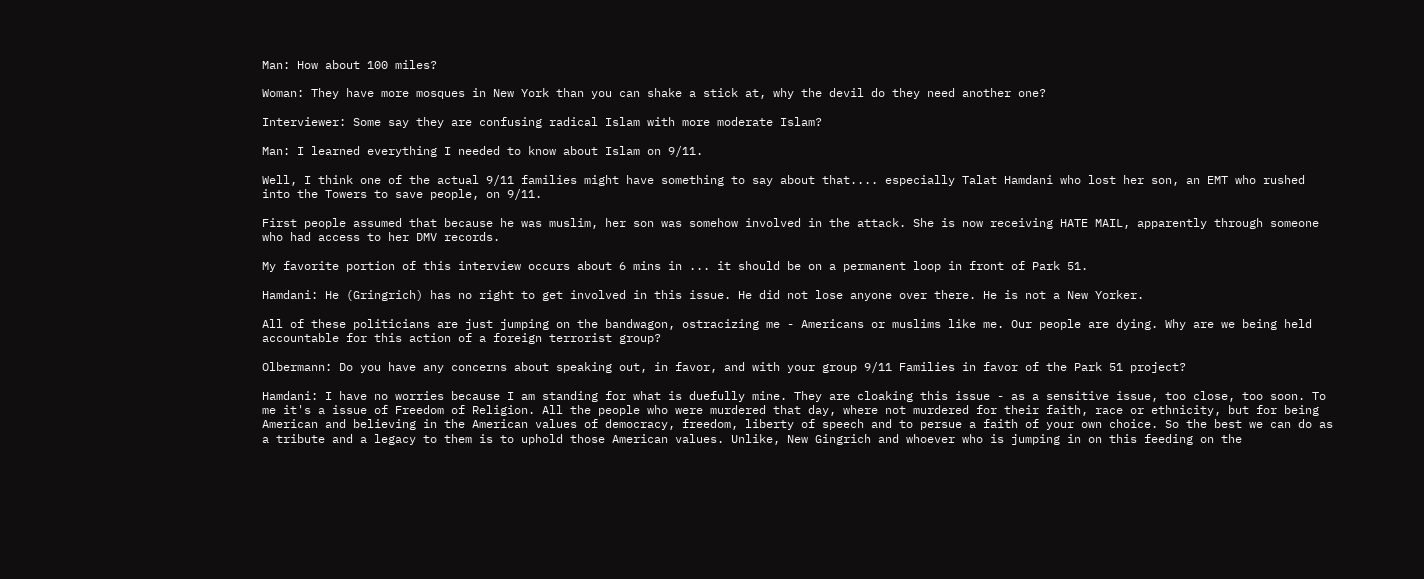Man: How about 100 miles?

Woman: They have more mosques in New York than you can shake a stick at, why the devil do they need another one?

Interviewer: Some say they are confusing radical Islam with more moderate Islam?

Man: I learned everything I needed to know about Islam on 9/11.

Well, I think one of the actual 9/11 families might have something to say about that.... especially Talat Hamdani who lost her son, an EMT who rushed into the Towers to save people, on 9/11.

First people assumed that because he was muslim, her son was somehow involved in the attack. She is now receiving HATE MAIL, apparently through someone who had access to her DMV records.

My favorite portion of this interview occurs about 6 mins in ... it should be on a permanent loop in front of Park 51.

Hamdani: He (Gringrich) has no right to get involved in this issue. He did not lose anyone over there. He is not a New Yorker.

All of these politicians are just jumping on the bandwagon, ostracizing me - Americans or muslims like me. Our people are dying. Why are we being held accountable for this action of a foreign terrorist group?

Olbermann: Do you have any concerns about speaking out, in favor, and with your group 9/11 Families in favor of the Park 51 project?

Hamdani: I have no worries because I am standing for what is duefully mine. They are cloaking this issue - as a sensitive issue, too close, too soon. To me it's a issue of Freedom of Religion. All the people who were murdered that day, where not murdered for their faith, race or ethnicity, but for being American and believing in the American values of democracy, freedom, liberty of speech and to persue a faith of your own choice. So the best we can do as a tribute and a legacy to them is to uphold those American values. Unlike, New Gingrich and whoever who is jumping in on this feeding on the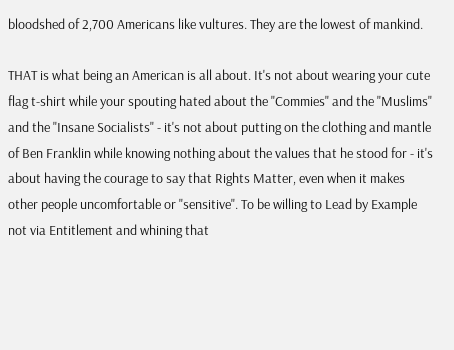bloodshed of 2,700 Americans like vultures. They are the lowest of mankind.

THAT is what being an American is all about. It's not about wearing your cute flag t-shirt while your spouting hated about the "Commies" and the "Muslims" and the "Insane Socialists" - it's not about putting on the clothing and mantle of Ben Franklin while knowing nothing about the values that he stood for - it's about having the courage to say that Rights Matter, even when it makes other people uncomfortable or "sensitive". To be willing to Lead by Example not via Entitlement and whining that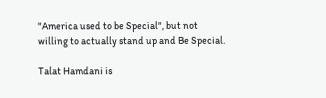"America used to be Special", but not willing to actually stand up and Be Special.

Talat Hamdani is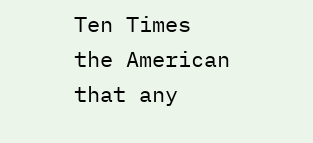Ten Times the American that any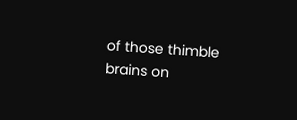of those thimble brains on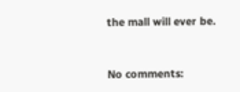the mall will ever be.


No comments: